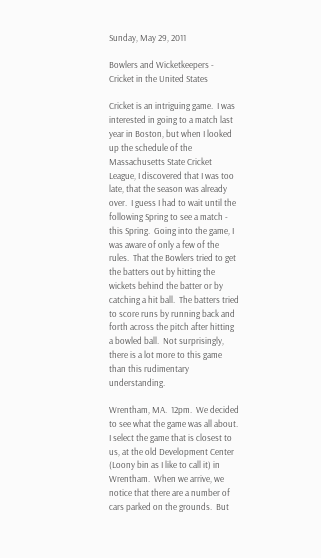Sunday, May 29, 2011

Bowlers and Wicketkeepers - Cricket in the United States

Cricket is an intriguing game.  I was interested in going to a match last year in Boston, but when I looked up the schedule of the Massachusetts State Cricket League, I discovered that I was too late, that the season was already over.  I guess I had to wait until the following Spring to see a match - this Spring.  Going into the game, I was aware of only a few of the rules.  That the Bowlers tried to get the batters out by hitting the wickets behind the batter or by catching a hit ball.  The batters tried to score runs by running back and forth across the pitch after hitting a bowled ball.  Not surprisingly, there is a lot more to this game than this rudimentary understanding.

Wrentham, MA.  12pm.  We decided to see what the game was all about.  I select the game that is closest to us, at the old Development Center (Loony bin as I like to call it) in Wrentham.  When we arrive, we notice that there are a number of cars parked on the grounds.  But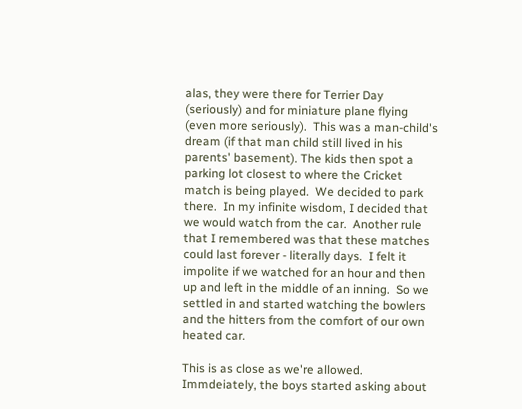alas, they were there for Terrier Day (seriously) and for miniature plane flying (even more seriously).  This was a man-child's dream (if that man child still lived in his parents' basement). The kids then spot a parking lot closest to where the Cricket match is being played.  We decided to park there.  In my infinite wisdom, I decided that we would watch from the car.  Another rule that I remembered was that these matches could last forever - literally days.  I felt it impolite if we watched for an hour and then up and left in the middle of an inning.  So we settled in and started watching the bowlers and the hitters from the comfort of our own heated car.

This is as close as we're allowed.
Immdeiately, the boys started asking about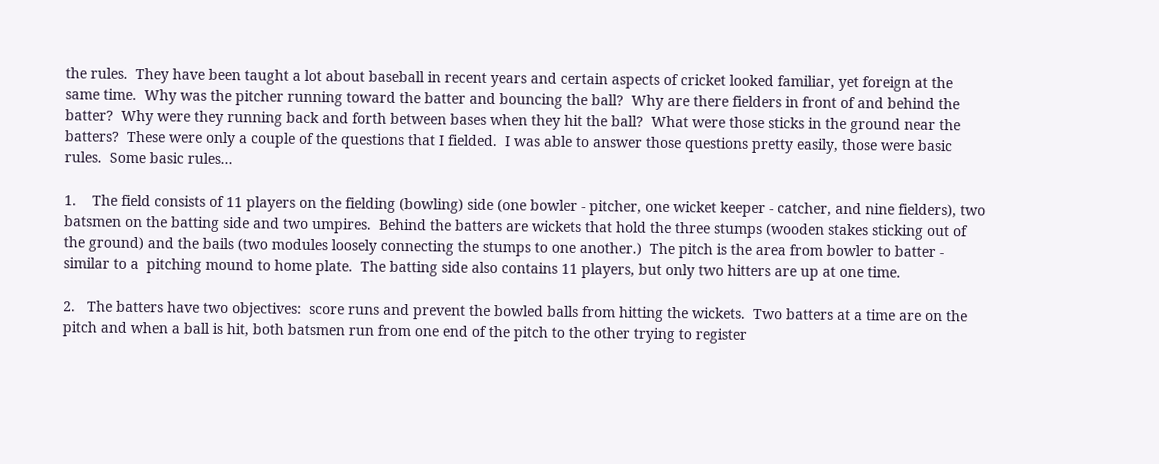the rules.  They have been taught a lot about baseball in recent years and certain aspects of cricket looked familiar, yet foreign at the same time.  Why was the pitcher running toward the batter and bouncing the ball?  Why are there fielders in front of and behind the batter?  Why were they running back and forth between bases when they hit the ball?  What were those sticks in the ground near the batters?  These were only a couple of the questions that I fielded.  I was able to answer those questions pretty easily, those were basic rules.  Some basic rules...

1.    The field consists of 11 players on the fielding (bowling) side (one bowler - pitcher, one wicket keeper - catcher, and nine fielders), two batsmen on the batting side and two umpires.  Behind the batters are wickets that hold the three stumps (wooden stakes sticking out of the ground) and the bails (two modules loosely connecting the stumps to one another.)  The pitch is the area from bowler to batter - similar to a  pitching mound to home plate.  The batting side also contains 11 players, but only two hitters are up at one time.

2.   The batters have two objectives:  score runs and prevent the bowled balls from hitting the wickets.  Two batters at a time are on the pitch and when a ball is hit, both batsmen run from one end of the pitch to the other trying to register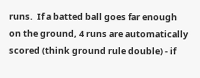runs.  If a batted ball goes far enough on the ground, 4 runs are automatically scored (think ground rule double) - if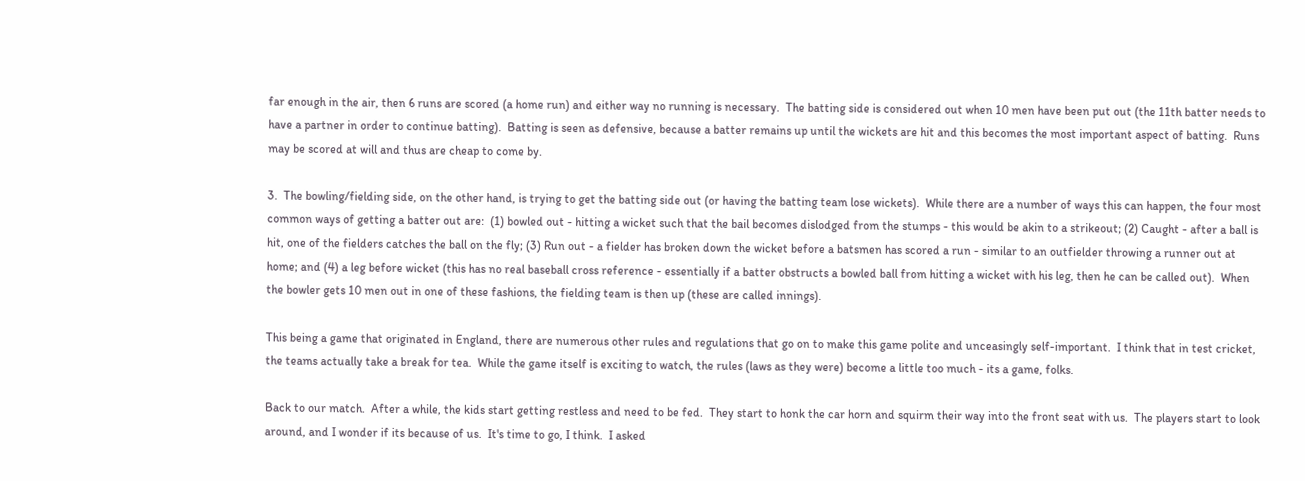far enough in the air, then 6 runs are scored (a home run) and either way no running is necessary.  The batting side is considered out when 10 men have been put out (the 11th batter needs to have a partner in order to continue batting).  Batting is seen as defensive, because a batter remains up until the wickets are hit and this becomes the most important aspect of batting.  Runs may be scored at will and thus are cheap to come by.

3.  The bowling/fielding side, on the other hand, is trying to get the batting side out (or having the batting team lose wickets).  While there are a number of ways this can happen, the four most common ways of getting a batter out are:  (1) bowled out - hitting a wicket such that the bail becomes dislodged from the stumps - this would be akin to a strikeout; (2) Caught - after a ball is hit, one of the fielders catches the ball on the fly; (3) Run out - a fielder has broken down the wicket before a batsmen has scored a run - similar to an outfielder throwing a runner out at home; and (4) a leg before wicket (this has no real baseball cross reference - essentially if a batter obstructs a bowled ball from hitting a wicket with his leg, then he can be called out).  When the bowler gets 10 men out in one of these fashions, the fielding team is then up (these are called innings).

This being a game that originated in England, there are numerous other rules and regulations that go on to make this game polite and unceasingly self-important.  I think that in test cricket, the teams actually take a break for tea.  While the game itself is exciting to watch, the rules (laws as they were) become a little too much - its a game, folks.

Back to our match.  After a while, the kids start getting restless and need to be fed.  They start to honk the car horn and squirm their way into the front seat with us.  The players start to look around, and I wonder if its because of us.  It's time to go, I think.  I asked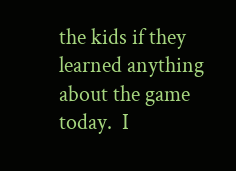the kids if they learned anything about the game today.  I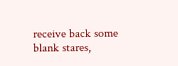receive back some blank stares,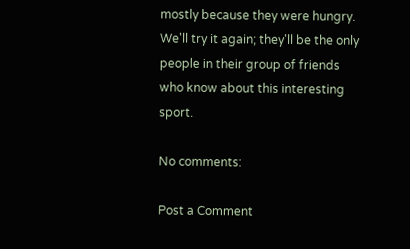mostly because they were hungry.  We'll try it again; they'll be the only people in their group of friends who know about this interesting sport.

No comments:

Post a Comment